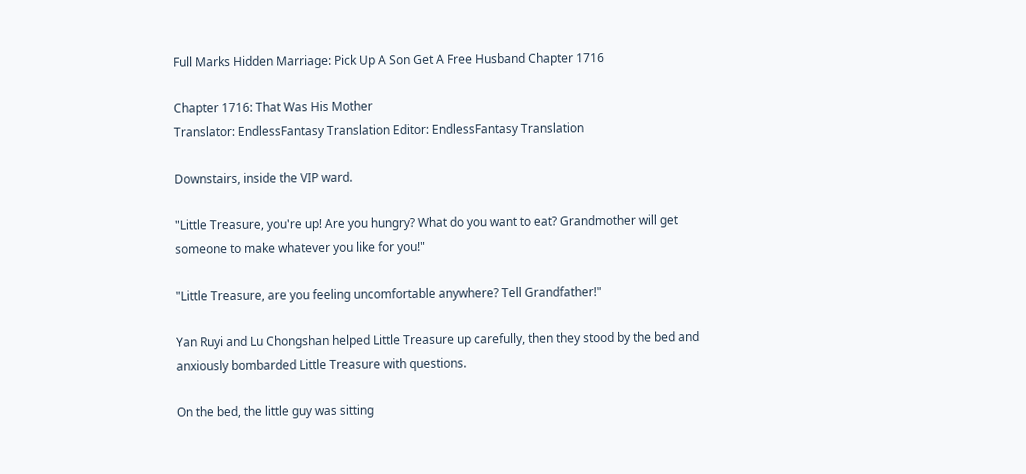Full Marks Hidden Marriage: Pick Up A Son Get A Free Husband Chapter 1716

Chapter 1716: That Was His Mother
Translator: EndlessFantasy Translation Editor: EndlessFantasy Translation

Downstairs, inside the VIP ward.

"Little Treasure, you're up! Are you hungry? What do you want to eat? Grandmother will get someone to make whatever you like for you!"

"Little Treasure, are you feeling uncomfortable anywhere? Tell Grandfather!"

Yan Ruyi and Lu Chongshan helped Little Treasure up carefully, then they stood by the bed and anxiously bombarded Little Treasure with questions.

On the bed, the little guy was sitting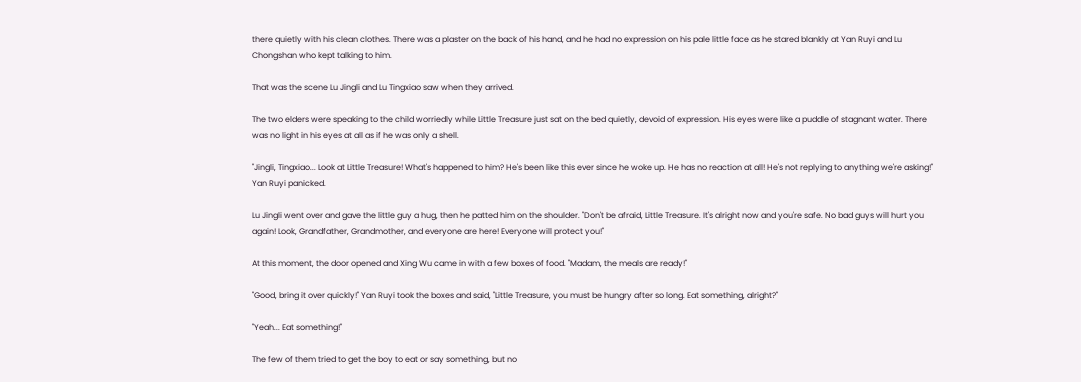there quietly with his clean clothes. There was a plaster on the back of his hand, and he had no expression on his pale little face as he stared blankly at Yan Ruyi and Lu Chongshan who kept talking to him.

That was the scene Lu Jingli and Lu Tingxiao saw when they arrived.

The two elders were speaking to the child worriedly while Little Treasure just sat on the bed quietly, devoid of expression. His eyes were like a puddle of stagnant water. There was no light in his eyes at all as if he was only a shell.

"Jingli, Tingxiao... Look at Little Treasure! What's happened to him? He's been like this ever since he woke up. He has no reaction at all! He's not replying to anything we're asking!" Yan Ruyi panicked.

Lu Jingli went over and gave the little guy a hug, then he patted him on the shoulder. "Don't be afraid, Little Treasure. It's alright now and you're safe. No bad guys will hurt you again! Look, Grandfather, Grandmother, and everyone are here! Everyone will protect you!"

At this moment, the door opened and Xing Wu came in with a few boxes of food. "Madam, the meals are ready!"

"Good, bring it over quickly!" Yan Ruyi took the boxes and said, "Little Treasure, you must be hungry after so long. Eat something, alright?"

"Yeah... Eat something!"

The few of them tried to get the boy to eat or say something, but no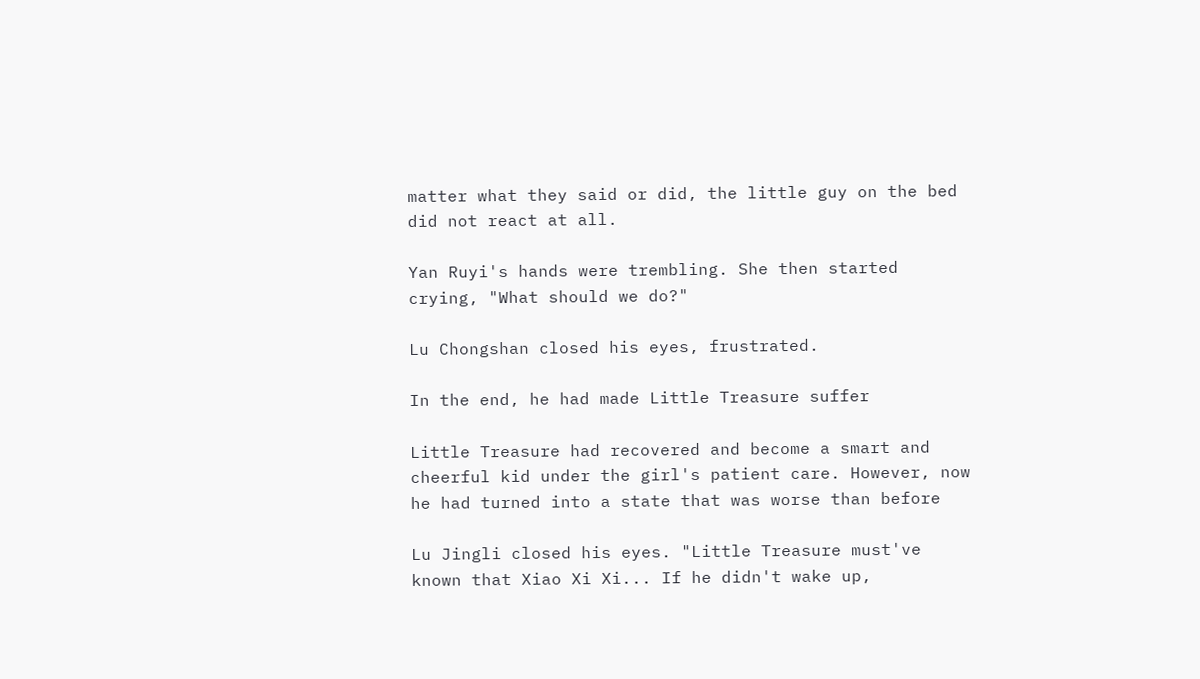matter what they said or did, the little guy on the bed did not react at all.

Yan Ruyi's hands were trembling. She then started crying, "What should we do?"

Lu Chongshan closed his eyes, frustrated.

In the end, he had made Little Treasure suffer

Little Treasure had recovered and become a smart and cheerful kid under the girl's patient care. However, now he had turned into a state that was worse than before

Lu Jingli closed his eyes. "Little Treasure must've known that Xiao Xi Xi... If he didn't wake up,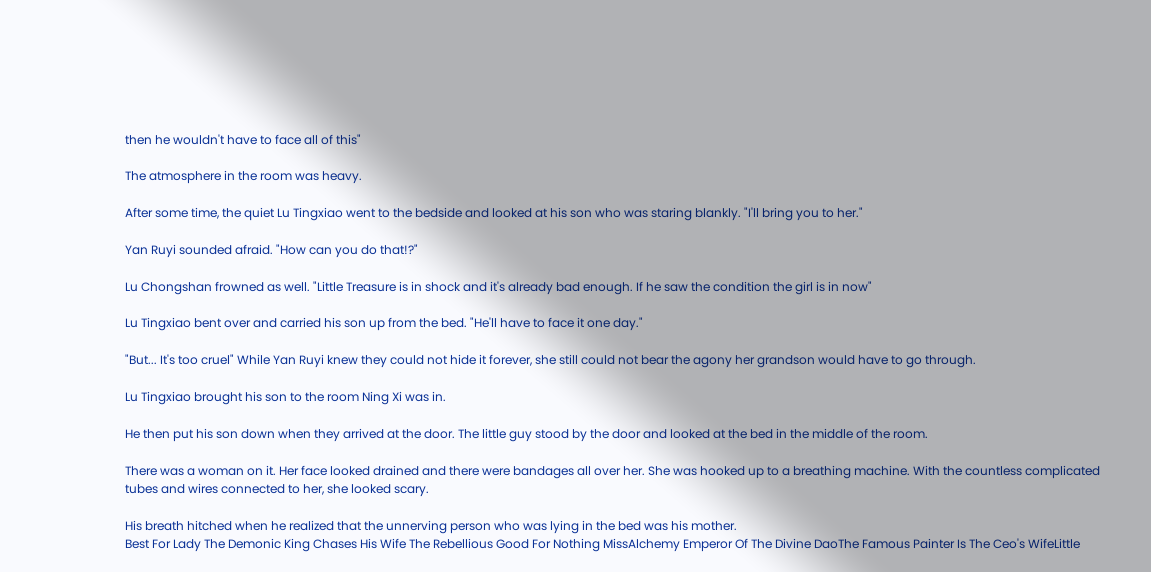then he wouldn't have to face all of this"

The atmosphere in the room was heavy.

After some time, the quiet Lu Tingxiao went to the bedside and looked at his son who was staring blankly. "I'll bring you to her."

Yan Ruyi sounded afraid. "How can you do that!?"

Lu Chongshan frowned as well. "Little Treasure is in shock and it's already bad enough. If he saw the condition the girl is in now"

Lu Tingxiao bent over and carried his son up from the bed. "He'll have to face it one day."

"But... It's too cruel" While Yan Ruyi knew they could not hide it forever, she still could not bear the agony her grandson would have to go through.

Lu Tingxiao brought his son to the room Ning Xi was in.

He then put his son down when they arrived at the door. The little guy stood by the door and looked at the bed in the middle of the room.

There was a woman on it. Her face looked drained and there were bandages all over her. She was hooked up to a breathing machine. With the countless complicated tubes and wires connected to her, she looked scary.

His breath hitched when he realized that the unnerving person who was lying in the bed was his mother.
Best For Lady The Demonic King Chases His Wife The Rebellious Good For Nothing MissAlchemy Emperor Of The Divine DaoThe Famous Painter Is The Ceo's WifeLittle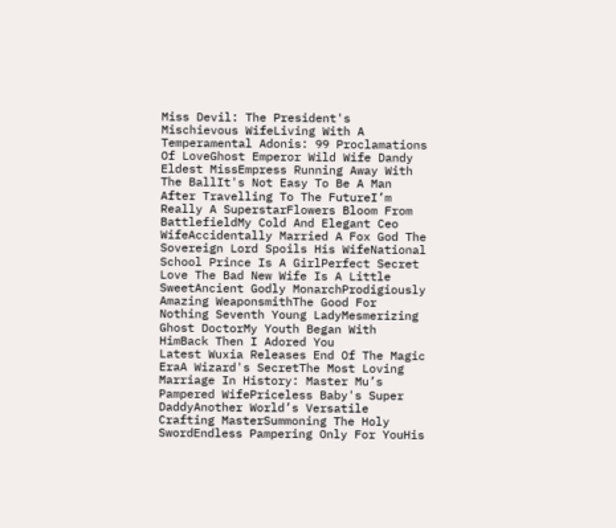Miss Devil: The President's Mischievous WifeLiving With A Temperamental Adonis: 99 Proclamations Of LoveGhost Emperor Wild Wife Dandy Eldest MissEmpress Running Away With The BallIt's Not Easy To Be A Man After Travelling To The FutureI’m Really A SuperstarFlowers Bloom From BattlefieldMy Cold And Elegant Ceo WifeAccidentally Married A Fox God The Sovereign Lord Spoils His WifeNational School Prince Is A GirlPerfect Secret Love The Bad New Wife Is A Little SweetAncient Godly MonarchProdigiously Amazing WeaponsmithThe Good For Nothing Seventh Young LadyMesmerizing Ghost DoctorMy Youth Began With HimBack Then I Adored You
Latest Wuxia Releases End Of The Magic EraA Wizard's SecretThe Most Loving Marriage In History: Master Mu’s Pampered WifePriceless Baby's Super DaddyAnother World’s Versatile Crafting MasterSummoning The Holy SwordEndless Pampering Only For YouHis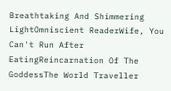Breathtaking And Shimmering LightOmniscient ReaderWife, You Can't Run After EatingReincarnation Of The GoddessThe World Traveller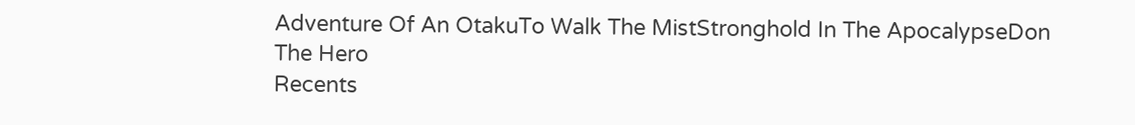Adventure Of An OtakuTo Walk The MistStronghold In The ApocalypseDon The Hero
Recents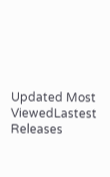Updated Most ViewedLastest Releases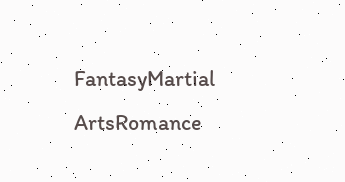FantasyMartial ArtsRomance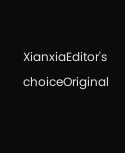XianxiaEditor's choiceOriginal